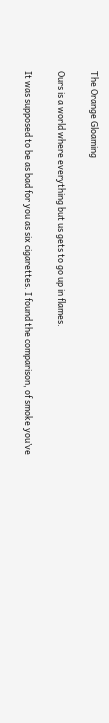The Orange Gloaming

Ours is a world where everything but us gets to go up in flames.

It was supposed to be as bad for you as six cigarettes. I found the comparison, of smoke you’ve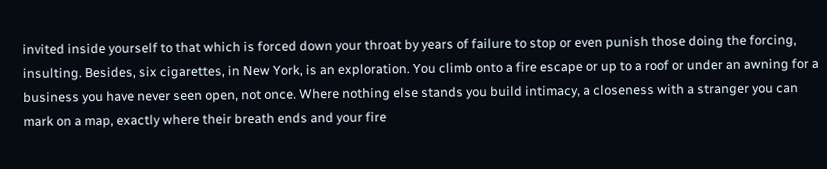invited inside yourself to that which is forced down your throat by years of failure to stop or even punish those doing the forcing, insulting. Besides, six cigarettes, in New York, is an exploration. You climb onto a fire escape or up to a roof or under an awning for a business you have never seen open, not once. Where nothing else stands you build intimacy, a closeness with a stranger you can mark on a map, exactly where their breath ends and your fire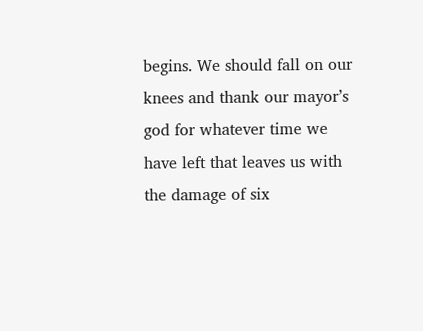begins. We should fall on our knees and thank our mayor’s god for whatever time we have left that leaves us with the damage of six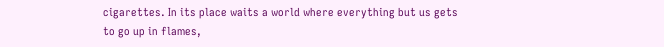cigarettes. In its place waits a world where everything but us gets to go up in flames,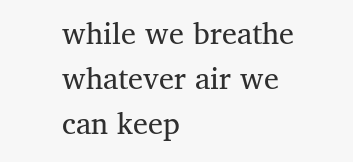while we breathe whatever air we can keep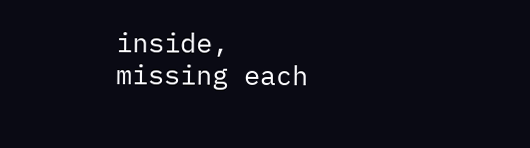inside, missing each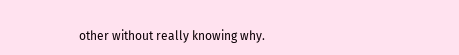other without really knowing why.